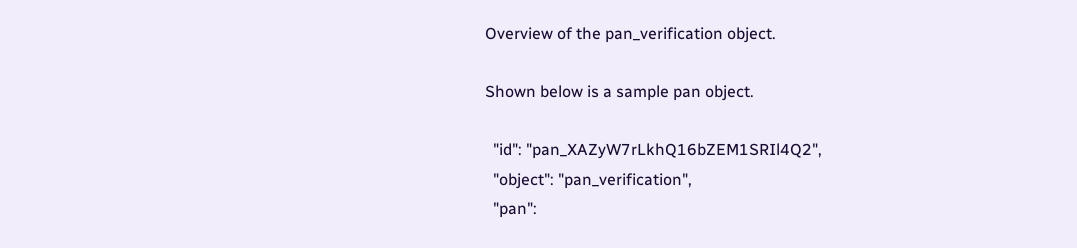Overview of the pan_verification object.

Shown below is a sample pan object.

  "id": "pan_XAZyW7rLkhQ16bZEM1SRIl4Q2",
  "object": "pan_verification",
  "pan":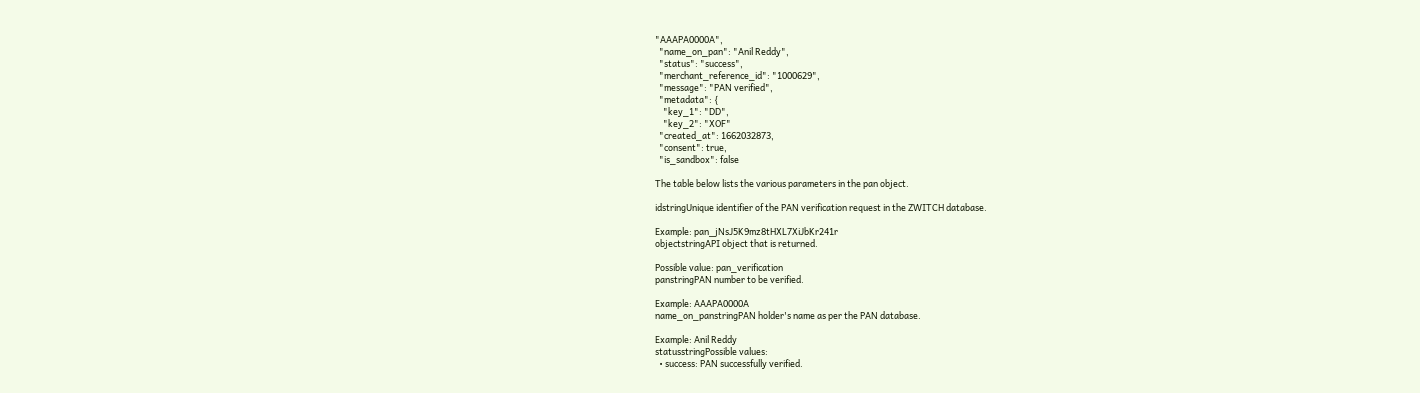"AAAPA0000A",
  "name_on_pan": "Anil Reddy",
  "status": "success",
  "merchant_reference_id": "1000629",
  "message": "PAN verified",
  "metadata": {
    "key_1": "DD",
    "key_2": "XOF"
  "created_at": 1662032873,
  "consent": true,
  "is_sandbox": false

The table below lists the various parameters in the pan object.

idstringUnique identifier of the PAN verification request in the ZWITCH database.

Example: pan_jNsJ5K9mz8tHXL7XiJbKr241r
objectstringAPI object that is returned.

Possible value: pan_verification
panstringPAN number to be verified.

Example: AAAPA0000A
name_on_panstringPAN holder's name as per the PAN database.

Example: Anil Reddy
statusstringPossible values:
  • success: PAN successfully verified.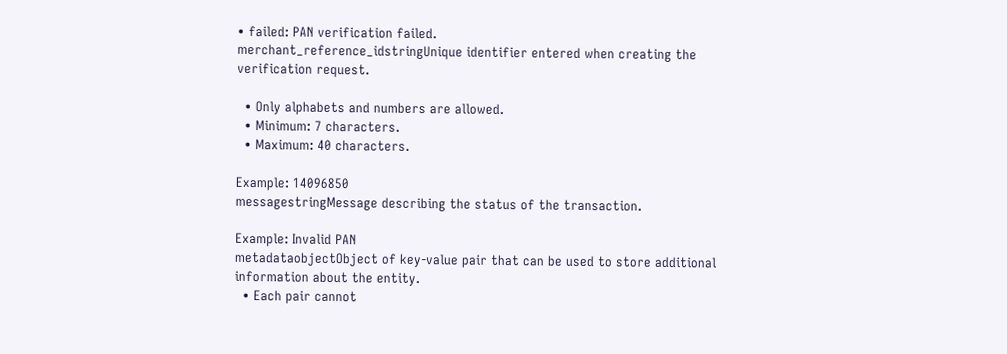• failed: PAN verification failed.
merchant_reference_idstringUnique identifier entered when creating the verification request.

  • Only alphabets and numbers are allowed.
  • Minimum: 7 characters.
  • Maximum: 40 characters.

Example: 14096850
messagestringMessage describing the status of the transaction.

Example: Invalid PAN
metadataobjectObject of key-value pair that can be used to store additional information about the entity.
  • Each pair cannot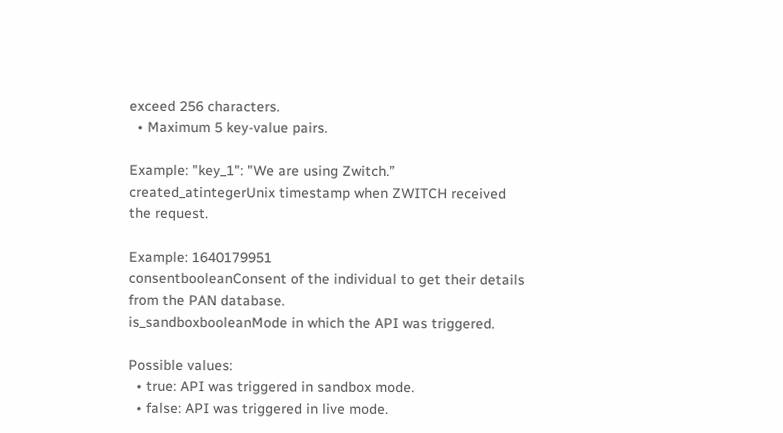exceed 256 characters.
  • Maximum 5 key-value pairs.

Example: "key_1": "We are using Zwitch.”
created_atintegerUnix timestamp when ZWITCH received the request.

Example: 1640179951
consentbooleanConsent of the individual to get their details from the PAN database.
is_sandboxbooleanMode in which the API was triggered.

Possible values:
  • true: API was triggered in sandbox mode.
  • false: API was triggered in live mode.